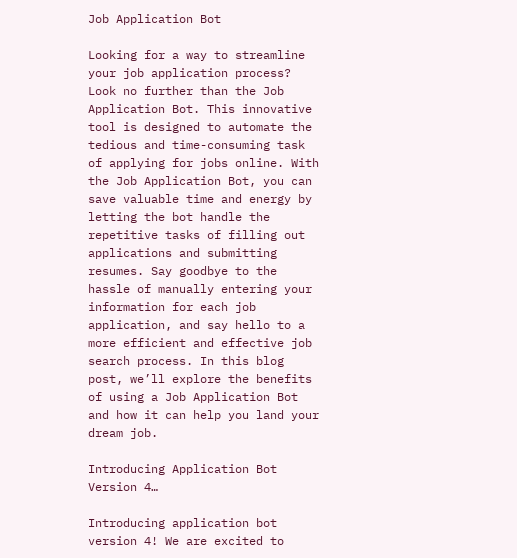Job Application Bot

Looking for a way to streamline your job application process? Look no further than the Job Application Bot. This innovative tool is designed to automate the tedious and time-consuming task of applying for jobs online. With the Job Application Bot, you can save valuable time and energy by letting the bot handle the repetitive tasks of filling out applications and submitting resumes. Say goodbye to the hassle of manually entering your information for each job application, and say hello to a more efficient and effective job search process. In this blog post, we’ll explore the benefits of using a Job Application Bot and how it can help you land your dream job.

Introducing Application Bot Version 4…

Introducing application bot version 4! We are excited to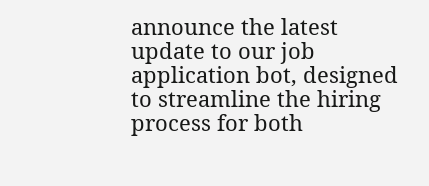announce the latest update to our job application bot, designed to streamline the hiring process for both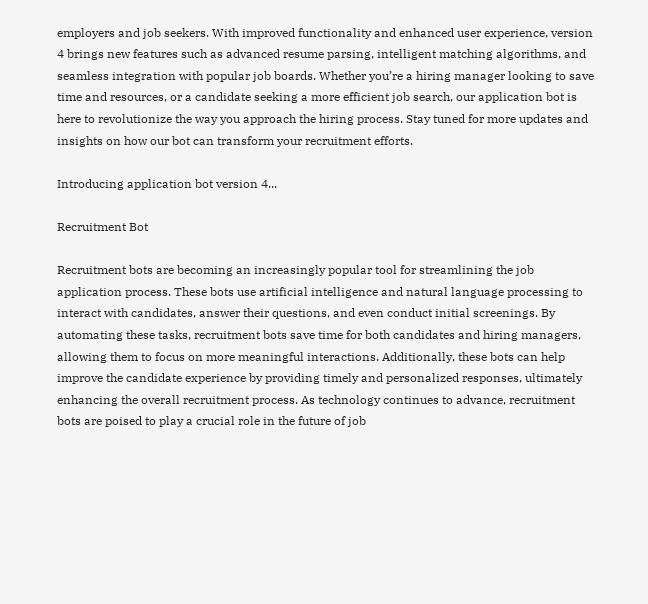employers and job seekers. With improved functionality and enhanced user experience, version 4 brings new features such as advanced resume parsing, intelligent matching algorithms, and seamless integration with popular job boards. Whether you’re a hiring manager looking to save time and resources, or a candidate seeking a more efficient job search, our application bot is here to revolutionize the way you approach the hiring process. Stay tuned for more updates and insights on how our bot can transform your recruitment efforts.

Introducing application bot version 4...

Recruitment Bot

Recruitment bots are becoming an increasingly popular tool for streamlining the job application process. These bots use artificial intelligence and natural language processing to interact with candidates, answer their questions, and even conduct initial screenings. By automating these tasks, recruitment bots save time for both candidates and hiring managers, allowing them to focus on more meaningful interactions. Additionally, these bots can help improve the candidate experience by providing timely and personalized responses, ultimately enhancing the overall recruitment process. As technology continues to advance, recruitment bots are poised to play a crucial role in the future of job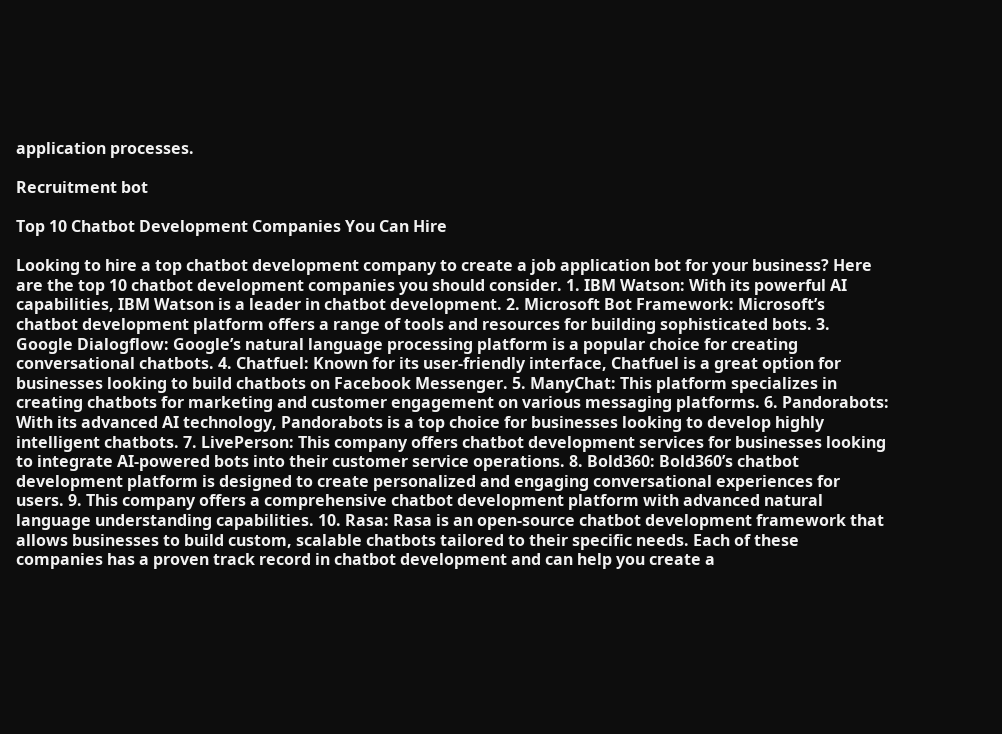application processes.

Recruitment bot

Top 10 Chatbot Development Companies You Can Hire

Looking to hire a top chatbot development company to create a job application bot for your business? Here are the top 10 chatbot development companies you should consider. 1. IBM Watson: With its powerful AI capabilities, IBM Watson is a leader in chatbot development. 2. Microsoft Bot Framework: Microsoft’s chatbot development platform offers a range of tools and resources for building sophisticated bots. 3. Google Dialogflow: Google’s natural language processing platform is a popular choice for creating conversational chatbots. 4. Chatfuel: Known for its user-friendly interface, Chatfuel is a great option for businesses looking to build chatbots on Facebook Messenger. 5. ManyChat: This platform specializes in creating chatbots for marketing and customer engagement on various messaging platforms. 6. Pandorabots: With its advanced AI technology, Pandorabots is a top choice for businesses looking to develop highly intelligent chatbots. 7. LivePerson: This company offers chatbot development services for businesses looking to integrate AI-powered bots into their customer service operations. 8. Bold360: Bold360’s chatbot development platform is designed to create personalized and engaging conversational experiences for users. 9. This company offers a comprehensive chatbot development platform with advanced natural language understanding capabilities. 10. Rasa: Rasa is an open-source chatbot development framework that allows businesses to build custom, scalable chatbots tailored to their specific needs. Each of these companies has a proven track record in chatbot development and can help you create a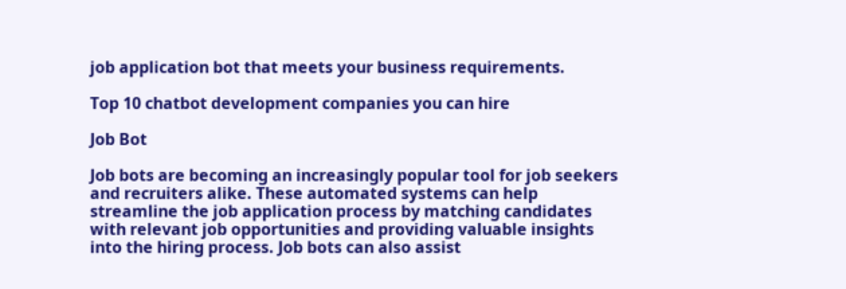job application bot that meets your business requirements.

Top 10 chatbot development companies you can hire

Job Bot

Job bots are becoming an increasingly popular tool for job seekers and recruiters alike. These automated systems can help streamline the job application process by matching candidates with relevant job opportunities and providing valuable insights into the hiring process. Job bots can also assist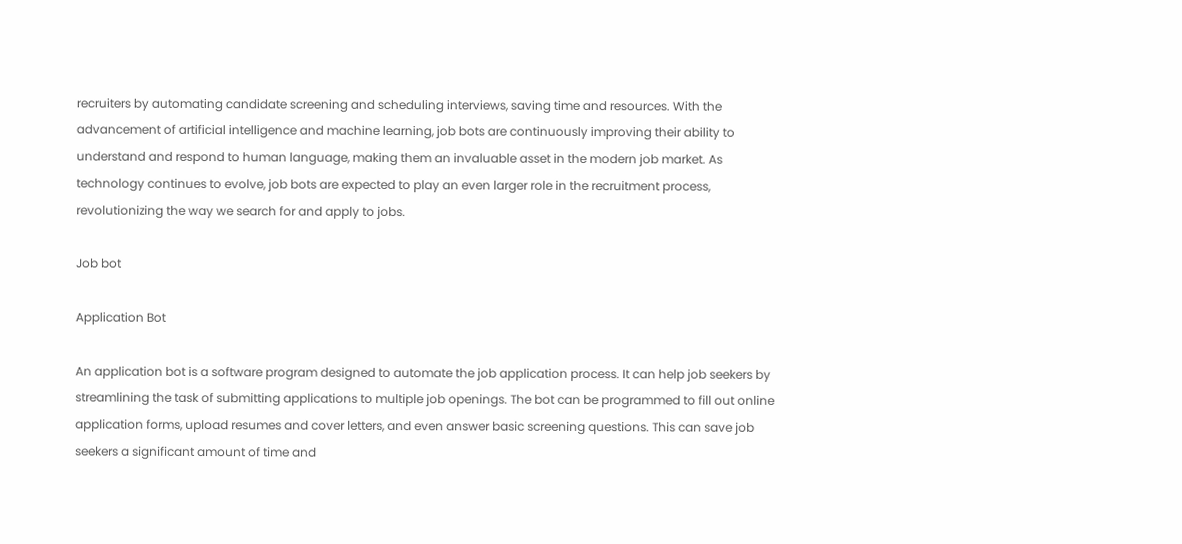recruiters by automating candidate screening and scheduling interviews, saving time and resources. With the advancement of artificial intelligence and machine learning, job bots are continuously improving their ability to understand and respond to human language, making them an invaluable asset in the modern job market. As technology continues to evolve, job bots are expected to play an even larger role in the recruitment process, revolutionizing the way we search for and apply to jobs.

Job bot

Application Bot

An application bot is a software program designed to automate the job application process. It can help job seekers by streamlining the task of submitting applications to multiple job openings. The bot can be programmed to fill out online application forms, upload resumes and cover letters, and even answer basic screening questions. This can save job seekers a significant amount of time and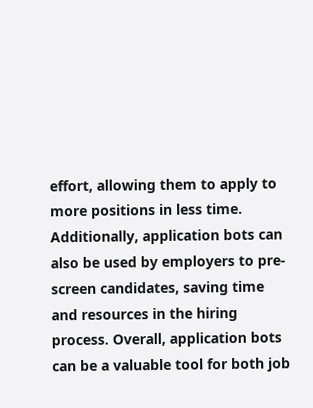effort, allowing them to apply to more positions in less time. Additionally, application bots can also be used by employers to pre-screen candidates, saving time and resources in the hiring process. Overall, application bots can be a valuable tool for both job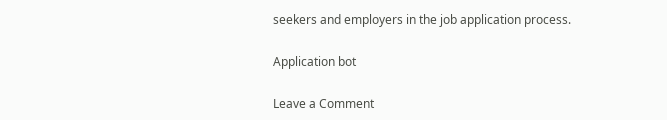seekers and employers in the job application process.

Application bot

Leave a Comment